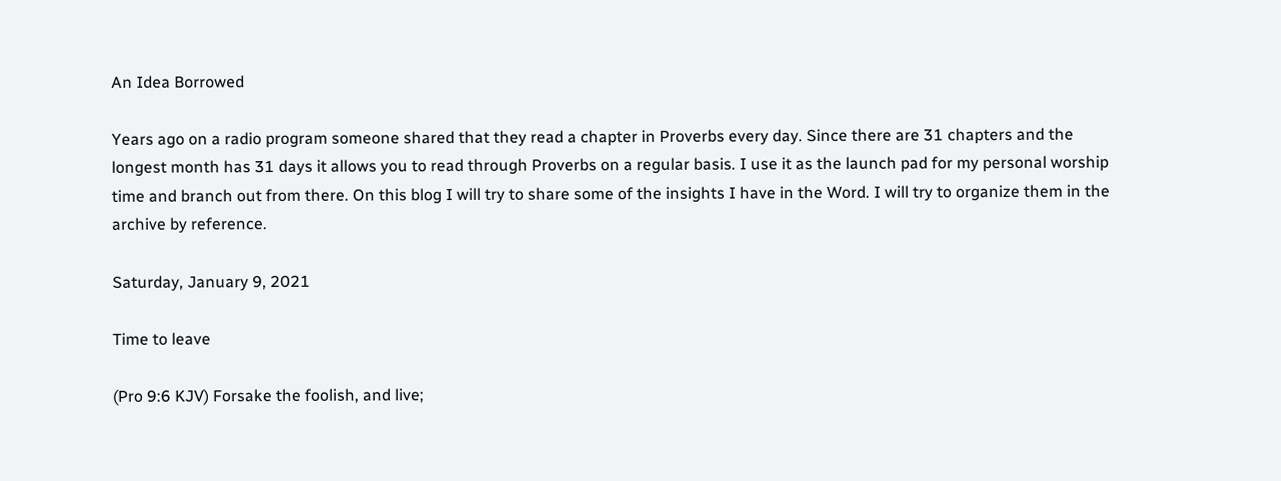An Idea Borrowed

Years ago on a radio program someone shared that they read a chapter in Proverbs every day. Since there are 31 chapters and the longest month has 31 days it allows you to read through Proverbs on a regular basis. I use it as the launch pad for my personal worship time and branch out from there. On this blog I will try to share some of the insights I have in the Word. I will try to organize them in the archive by reference.

Saturday, January 9, 2021

Time to leave

(Pro 9:6 KJV) Forsake the foolish, and live;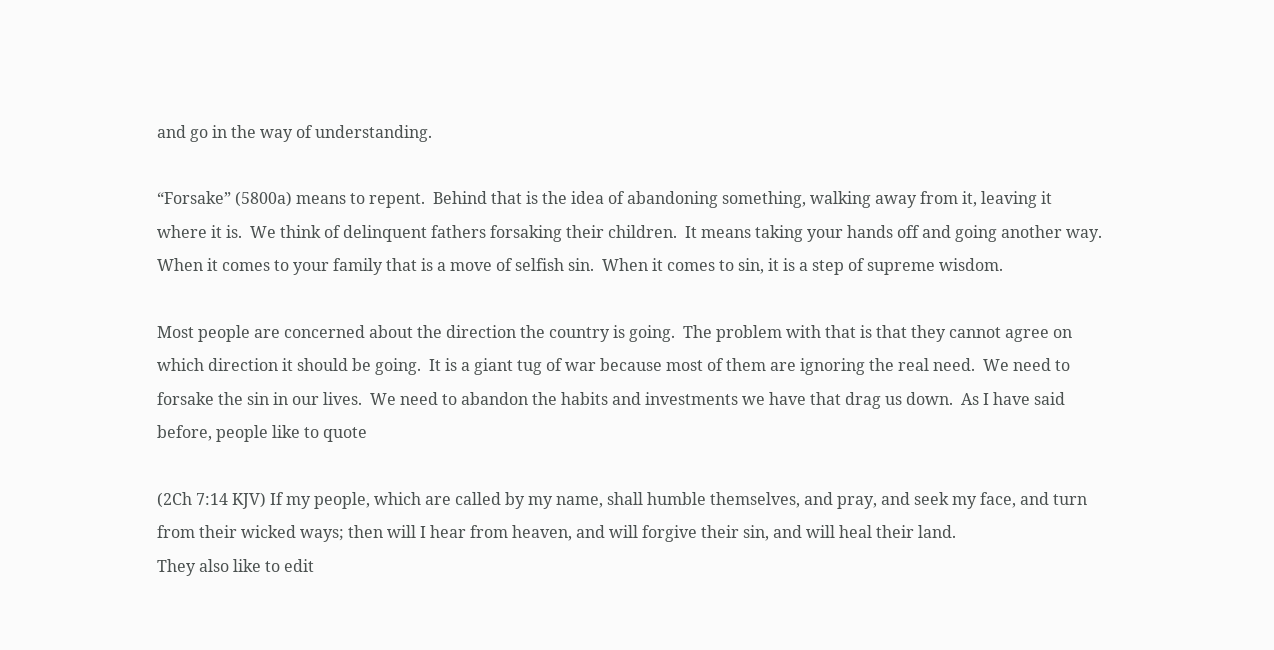and go in the way of understanding.

“Forsake” (5800a) means to repent.  Behind that is the idea of abandoning something, walking away from it, leaving it where it is.  We think of delinquent fathers forsaking their children.  It means taking your hands off and going another way.  When it comes to your family that is a move of selfish sin.  When it comes to sin, it is a step of supreme wisdom.

Most people are concerned about the direction the country is going.  The problem with that is that they cannot agree on which direction it should be going.  It is a giant tug of war because most of them are ignoring the real need.  We need to forsake the sin in our lives.  We need to abandon the habits and investments we have that drag us down.  As I have said before, people like to quote

(2Ch 7:14 KJV) If my people, which are called by my name, shall humble themselves, and pray, and seek my face, and turn from their wicked ways; then will I hear from heaven, and will forgive their sin, and will heal their land.
They also like to edit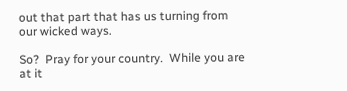out that part that has us turning from our wicked ways.

So?  Pray for your country.  While you are at it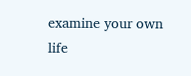examine your own life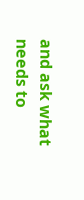and ask what needs to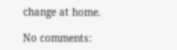change at home.

No comments: